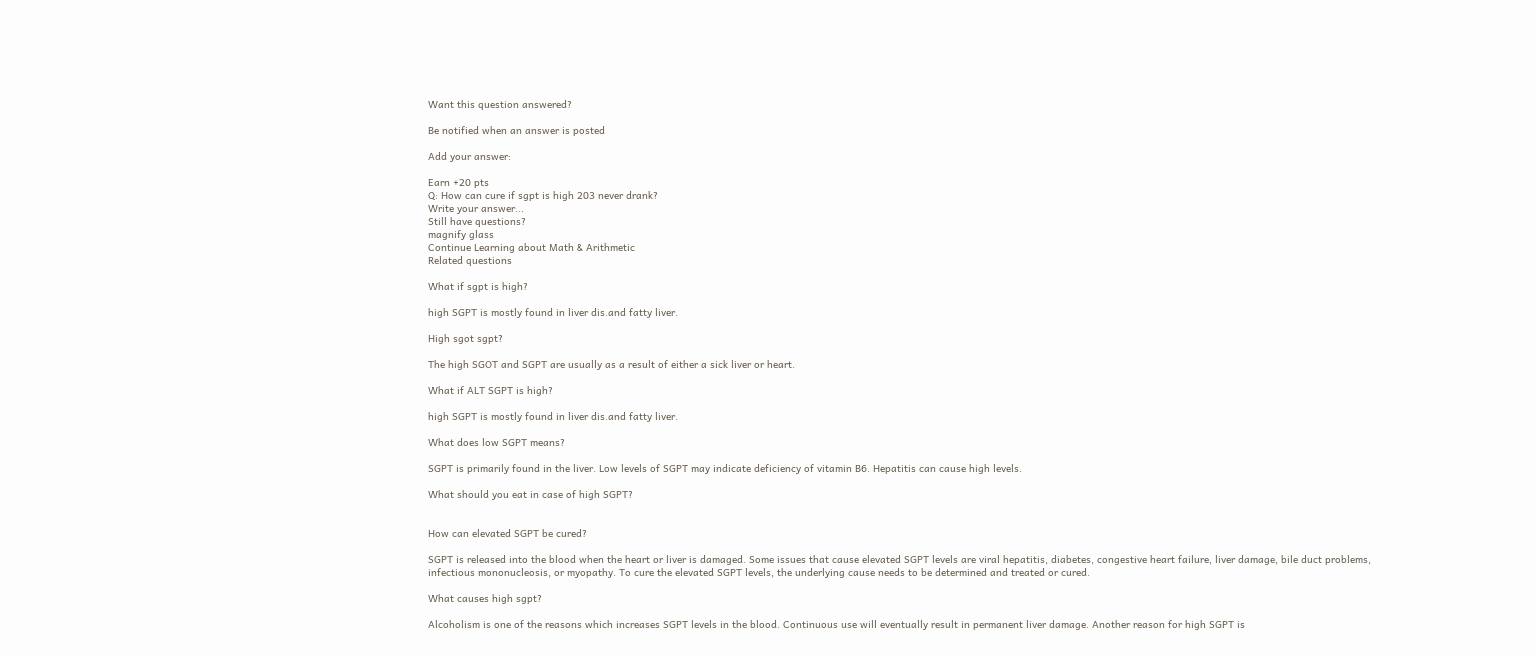Want this question answered?

Be notified when an answer is posted

Add your answer:

Earn +20 pts
Q: How can cure if sgpt is high 203 never drank?
Write your answer...
Still have questions?
magnify glass
Continue Learning about Math & Arithmetic
Related questions

What if sgpt is high?

high SGPT is mostly found in liver dis.and fatty liver.

High sgot sgpt?

The high SGOT and SGPT are usually as a result of either a sick liver or heart.

What if ALT SGPT is high?

high SGPT is mostly found in liver dis.and fatty liver.

What does low SGPT means?

SGPT is primarily found in the liver. Low levels of SGPT may indicate deficiency of vitamin B6. Hepatitis can cause high levels.

What should you eat in case of high SGPT?


How can elevated SGPT be cured?

SGPT is released into the blood when the heart or liver is damaged. Some issues that cause elevated SGPT levels are viral hepatitis, diabetes, congestive heart failure, liver damage, bile duct problems, infectious mononucleosis, or myopathy. To cure the elevated SGPT levels, the underlying cause needs to be determined and treated or cured.

What causes high sgpt?

Alcoholism is one of the reasons which increases SGPT levels in the blood. Continuous use will eventually result in permanent liver damage. Another reason for high SGPT is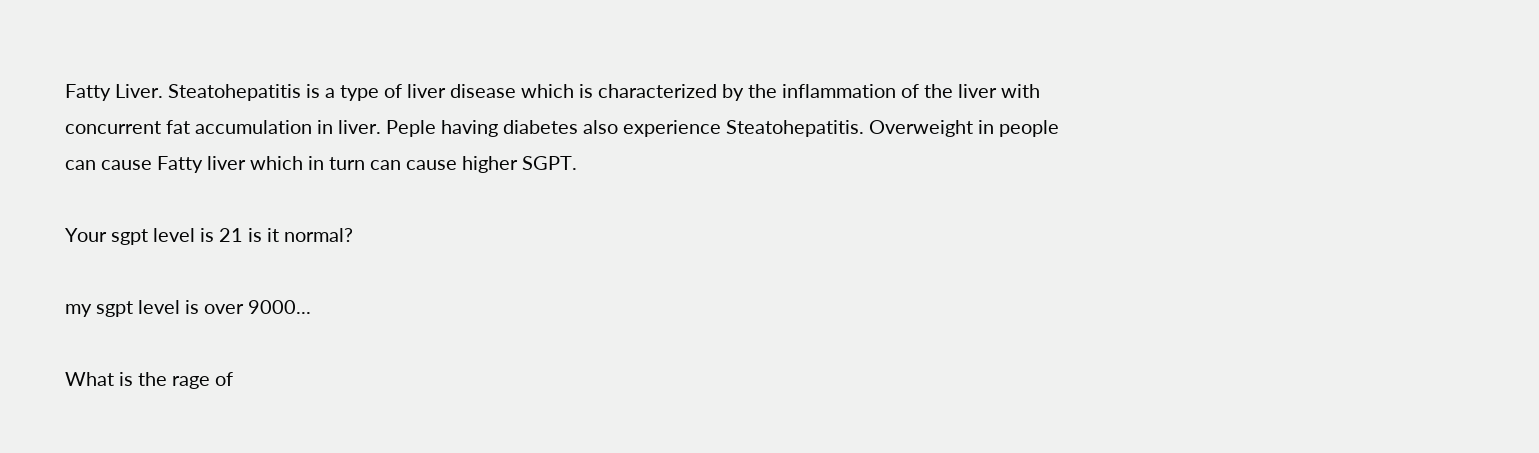Fatty Liver. Steatohepatitis is a type of liver disease which is characterized by the inflammation of the liver with concurrent fat accumulation in liver. Peple having diabetes also experience Steatohepatitis. Overweight in people can cause Fatty liver which in turn can cause higher SGPT.

Your sgpt level is 21 is it normal?

my sgpt level is over 9000...

What is the rage of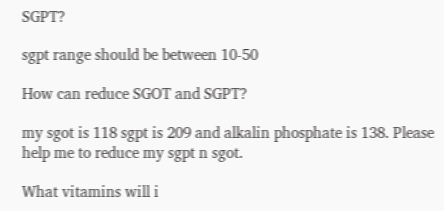SGPT?

sgpt range should be between 10-50

How can reduce SGOT and SGPT?

my sgot is 118 sgpt is 209 and alkalin phosphate is 138. Please help me to reduce my sgpt n sgot.

What vitamins will i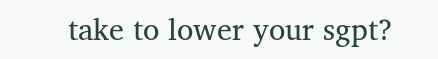take to lower your sgpt?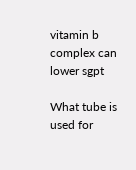vitamin b complex can lower sgpt

What tube is used for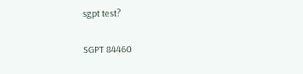sgpt test?

SGPT 84460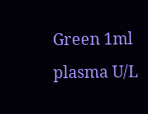Green 1ml plasma U/L